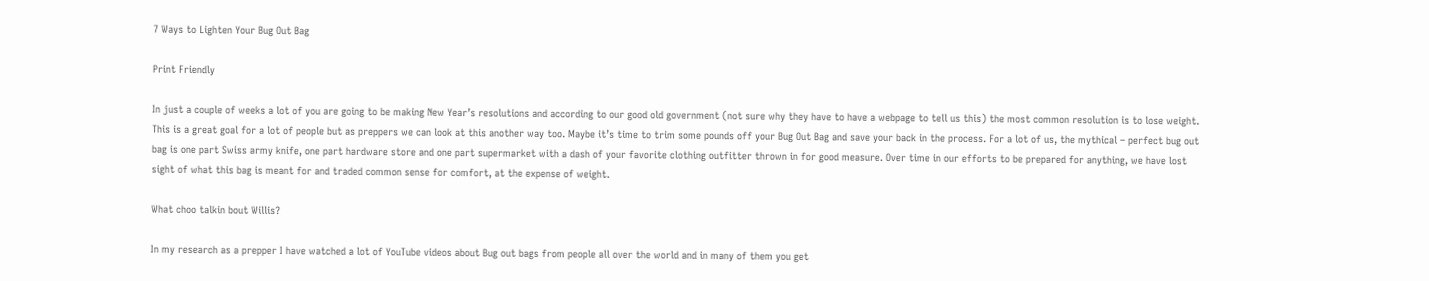7 Ways to Lighten Your Bug Out Bag

Print Friendly

In just a couple of weeks a lot of you are going to be making New Year’s resolutions and according to our good old government (not sure why they have to have a webpage to tell us this) the most common resolution is to lose weight. This is a great goal for a lot of people but as preppers we can look at this another way too. Maybe it’s time to trim some pounds off your Bug Out Bag and save your back in the process. For a lot of us, the mythical – perfect bug out bag is one part Swiss army knife, one part hardware store and one part supermarket with a dash of your favorite clothing outfitter thrown in for good measure. Over time in our efforts to be prepared for anything, we have lost sight of what this bag is meant for and traded common sense for comfort, at the expense of weight.

What choo talkin bout Willis?

In my research as a prepper I have watched a lot of YouTube videos about Bug out bags from people all over the world and in many of them you get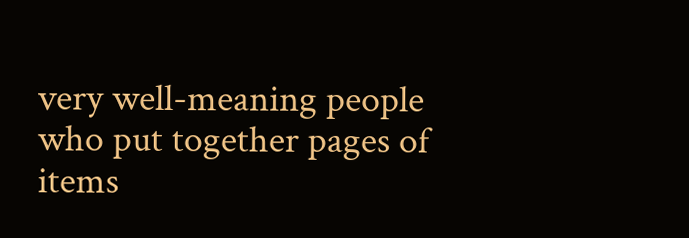very well-meaning people who put together pages of items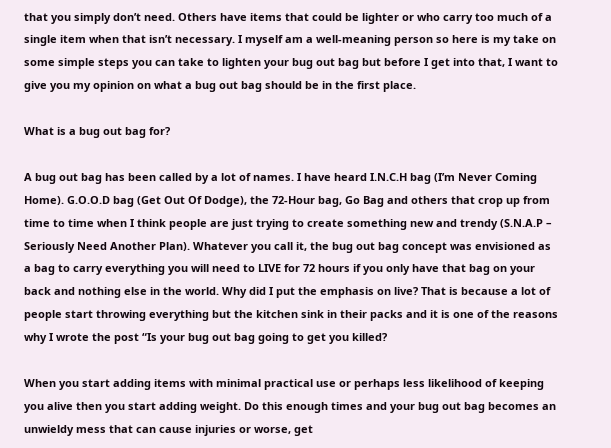that you simply don’t need. Others have items that could be lighter or who carry too much of a single item when that isn’t necessary. I myself am a well-meaning person so here is my take on some simple steps you can take to lighten your bug out bag but before I get into that, I want to give you my opinion on what a bug out bag should be in the first place.

What is a bug out bag for?

A bug out bag has been called by a lot of names. I have heard I.N.C.H bag (I’m Never Coming Home). G.O.O.D bag (Get Out Of Dodge), the 72-Hour bag, Go Bag and others that crop up from time to time when I think people are just trying to create something new and trendy (S.N.A.P – Seriously Need Another Plan). Whatever you call it, the bug out bag concept was envisioned as a bag to carry everything you will need to LIVE for 72 hours if you only have that bag on your back and nothing else in the world. Why did I put the emphasis on live? That is because a lot of people start throwing everything but the kitchen sink in their packs and it is one of the reasons why I wrote the post “Is your bug out bag going to get you killed?

When you start adding items with minimal practical use or perhaps less likelihood of keeping you alive then you start adding weight. Do this enough times and your bug out bag becomes an unwieldy mess that can cause injuries or worse, get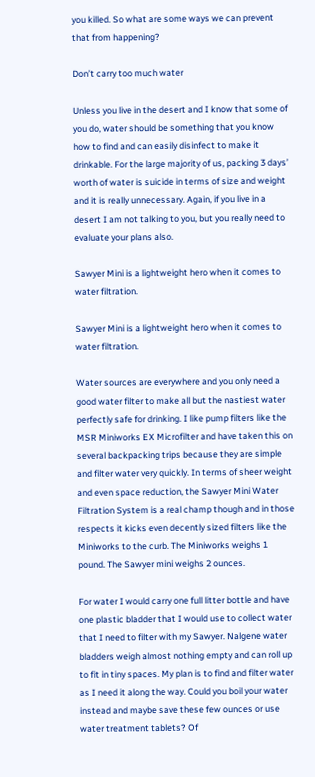you killed. So what are some ways we can prevent that from happening?

Don’t carry too much water

Unless you live in the desert and I know that some of you do, water should be something that you know how to find and can easily disinfect to make it drinkable. For the large majority of us, packing 3 days’ worth of water is suicide in terms of size and weight and it is really unnecessary. Again, if you live in a desert I am not talking to you, but you really need to evaluate your plans also.

Sawyer Mini is a lightweight hero when it comes to water filtration.

Sawyer Mini is a lightweight hero when it comes to water filtration.

Water sources are everywhere and you only need a good water filter to make all but the nastiest water perfectly safe for drinking. I like pump filters like the MSR Miniworks EX Microfilter and have taken this on several backpacking trips because they are simple and filter water very quickly. In terms of sheer weight and even space reduction, the Sawyer Mini Water Filtration System is a real champ though and in those respects it kicks even decently sized filters like the Miniworks to the curb. The Miniworks weighs 1 pound. The Sawyer mini weighs 2 ounces.

For water I would carry one full litter bottle and have one plastic bladder that I would use to collect water that I need to filter with my Sawyer. Nalgene water bladders weigh almost nothing empty and can roll up to fit in tiny spaces. My plan is to find and filter water as I need it along the way. Could you boil your water instead and maybe save these few ounces or use water treatment tablets? Of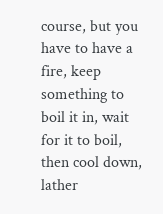course, but you have to have a fire, keep something to boil it in, wait for it to boil, then cool down, lather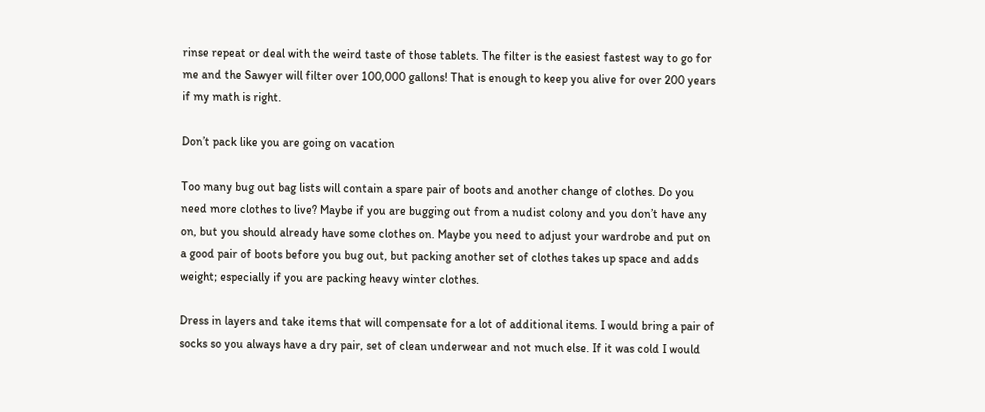rinse repeat or deal with the weird taste of those tablets. The filter is the easiest fastest way to go for me and the Sawyer will filter over 100,000 gallons! That is enough to keep you alive for over 200 years if my math is right.

Don’t pack like you are going on vacation

Too many bug out bag lists will contain a spare pair of boots and another change of clothes. Do you need more clothes to live? Maybe if you are bugging out from a nudist colony and you don’t have any on, but you should already have some clothes on. Maybe you need to adjust your wardrobe and put on a good pair of boots before you bug out, but packing another set of clothes takes up space and adds weight; especially if you are packing heavy winter clothes.

Dress in layers and take items that will compensate for a lot of additional items. I would bring a pair of socks so you always have a dry pair, set of clean underwear and not much else. If it was cold I would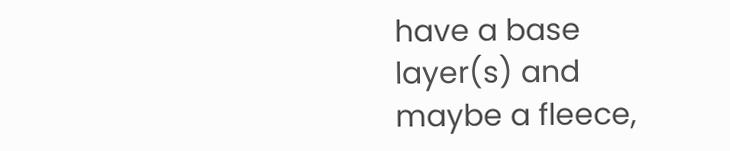have a base layer(s) and maybe a fleece,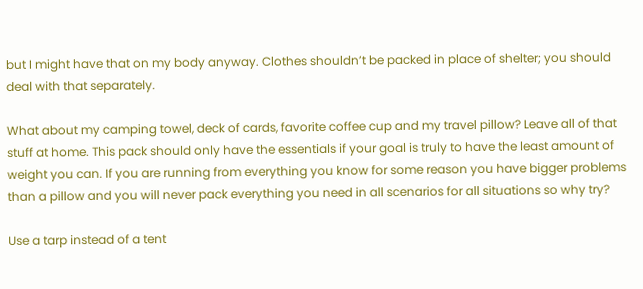but I might have that on my body anyway. Clothes shouldn’t be packed in place of shelter; you should deal with that separately.

What about my camping towel, deck of cards, favorite coffee cup and my travel pillow? Leave all of that stuff at home. This pack should only have the essentials if your goal is truly to have the least amount of weight you can. If you are running from everything you know for some reason you have bigger problems than a pillow and you will never pack everything you need in all scenarios for all situations so why try?

Use a tarp instead of a tent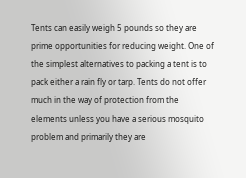Tents can easily weigh 5 pounds so they are prime opportunities for reducing weight. One of the simplest alternatives to packing a tent is to pack either a rain fly or tarp. Tents do not offer much in the way of protection from the elements unless you have a serious mosquito problem and primarily they are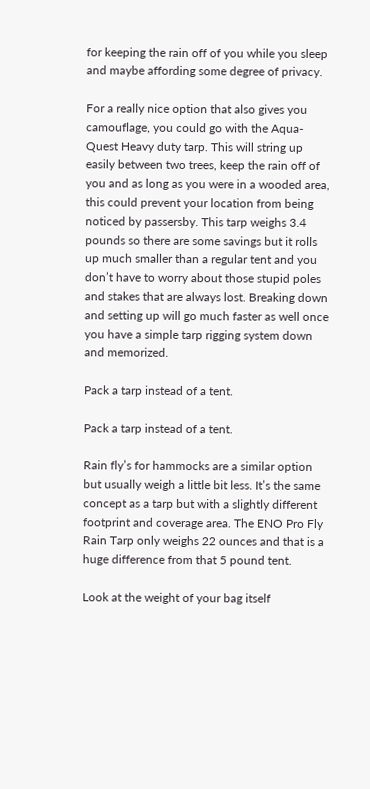for keeping the rain off of you while you sleep and maybe affording some degree of privacy.

For a really nice option that also gives you camouflage, you could go with the Aqua-Quest Heavy duty tarp. This will string up easily between two trees, keep the rain off of you and as long as you were in a wooded area, this could prevent your location from being noticed by passersby. This tarp weighs 3.4 pounds so there are some savings but it rolls up much smaller than a regular tent and you don’t have to worry about those stupid poles and stakes that are always lost. Breaking down and setting up will go much faster as well once you have a simple tarp rigging system down and memorized.

Pack a tarp instead of a tent.

Pack a tarp instead of a tent.

Rain fly’s for hammocks are a similar option but usually weigh a little bit less. It’s the same concept as a tarp but with a slightly different footprint and coverage area. The ENO Pro Fly Rain Tarp only weighs 22 ounces and that is a huge difference from that 5 pound tent.

Look at the weight of your bag itself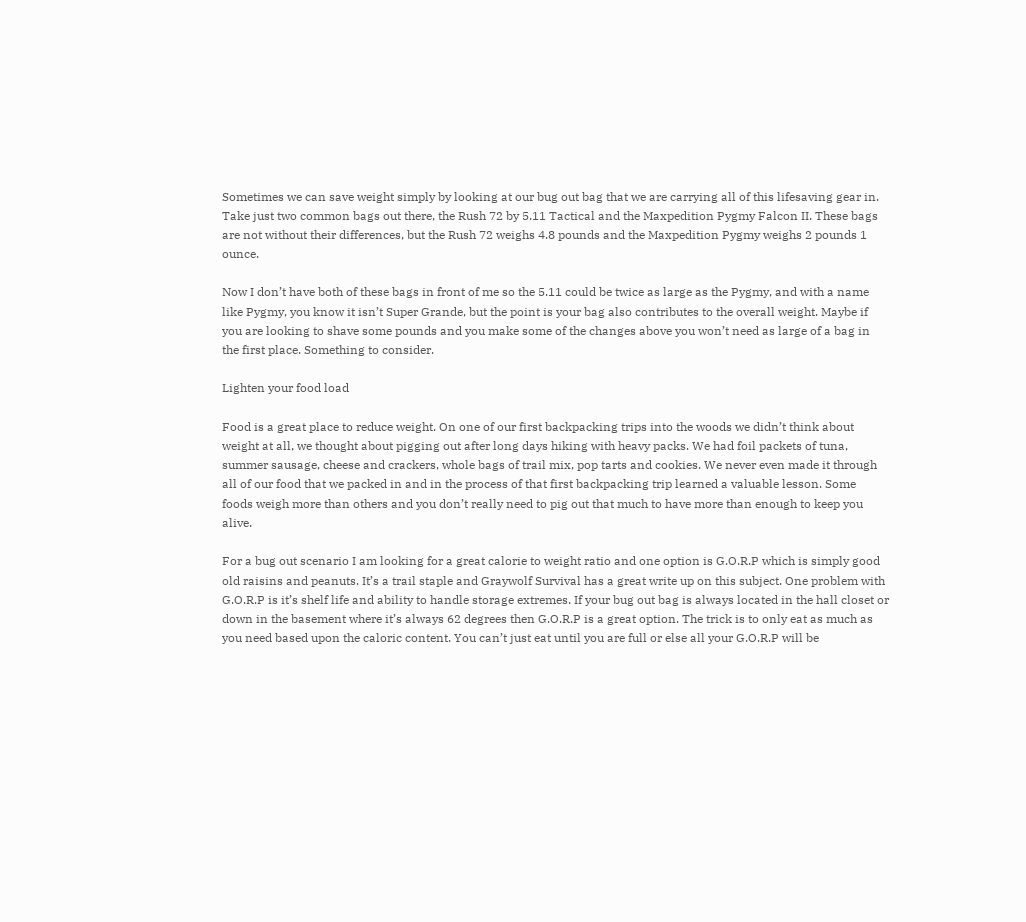Sometimes we can save weight simply by looking at our bug out bag that we are carrying all of this lifesaving gear in. Take just two common bags out there, the Rush 72 by 5.11 Tactical and the Maxpedition Pygmy Falcon II. These bags are not without their differences, but the Rush 72 weighs 4.8 pounds and the Maxpedition Pygmy weighs 2 pounds 1 ounce.

Now I don’t have both of these bags in front of me so the 5.11 could be twice as large as the Pygmy, and with a name like Pygmy, you know it isn’t Super Grande, but the point is your bag also contributes to the overall weight. Maybe if you are looking to shave some pounds and you make some of the changes above you won’t need as large of a bag in the first place. Something to consider.

Lighten your food load

Food is a great place to reduce weight. On one of our first backpacking trips into the woods we didn’t think about weight at all, we thought about pigging out after long days hiking with heavy packs. We had foil packets of tuna, summer sausage, cheese and crackers, whole bags of trail mix, pop tarts and cookies. We never even made it through all of our food that we packed in and in the process of that first backpacking trip learned a valuable lesson. Some foods weigh more than others and you don’t really need to pig out that much to have more than enough to keep you alive.

For a bug out scenario I am looking for a great calorie to weight ratio and one option is G.O.R.P which is simply good old raisins and peanuts. It’s a trail staple and Graywolf Survival has a great write up on this subject. One problem with G.O.R.P is it’s shelf life and ability to handle storage extremes. If your bug out bag is always located in the hall closet or down in the basement where it’s always 62 degrees then G.O.R.P is a great option. The trick is to only eat as much as you need based upon the caloric content. You can’t just eat until you are full or else all your G.O.R.P will be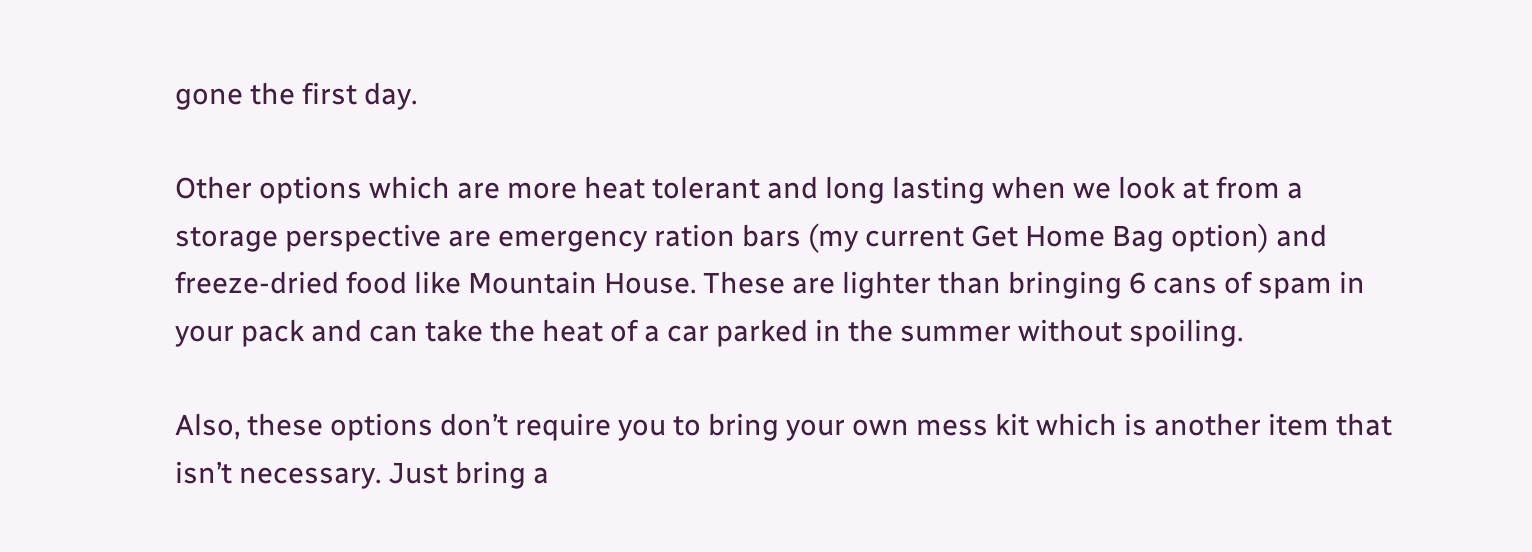gone the first day.

Other options which are more heat tolerant and long lasting when we look at from a storage perspective are emergency ration bars (my current Get Home Bag option) and freeze-dried food like Mountain House. These are lighter than bringing 6 cans of spam in your pack and can take the heat of a car parked in the summer without spoiling.

Also, these options don’t require you to bring your own mess kit which is another item that isn’t necessary. Just bring a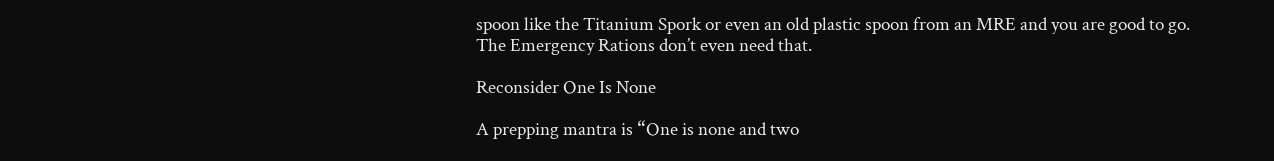spoon like the Titanium Spork or even an old plastic spoon from an MRE and you are good to go. The Emergency Rations don’t even need that.

Reconsider One Is None

A prepping mantra is “One is none and two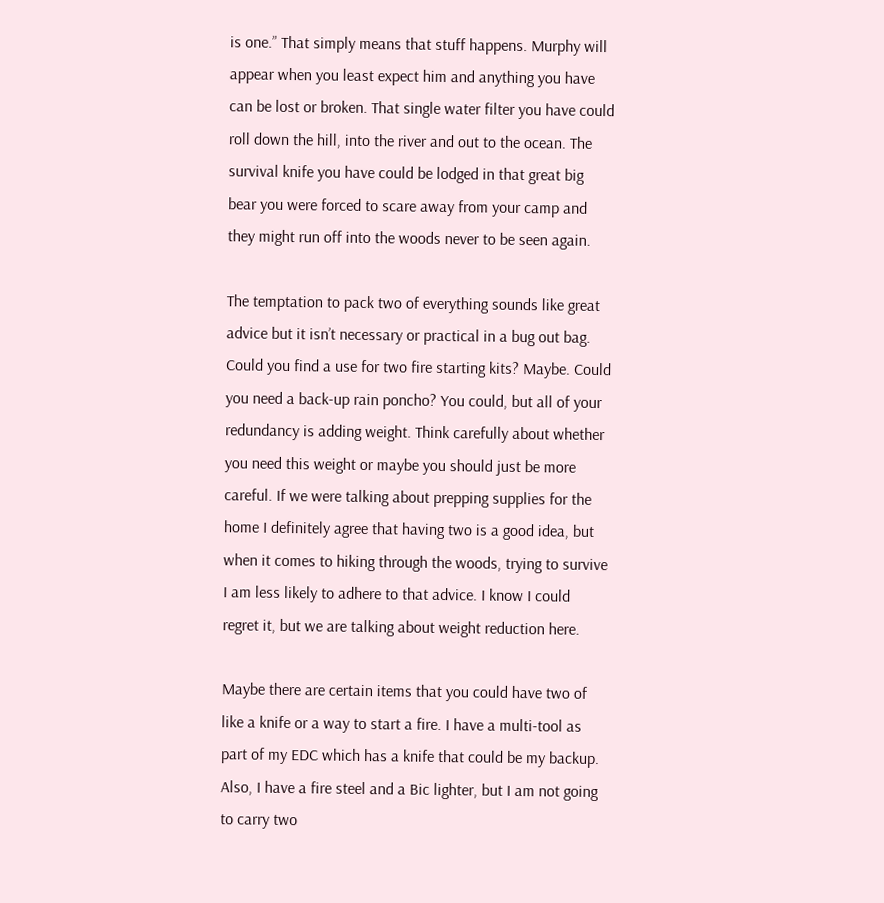is one.” That simply means that stuff happens. Murphy will appear when you least expect him and anything you have can be lost or broken. That single water filter you have could roll down the hill, into the river and out to the ocean. The survival knife you have could be lodged in that great big bear you were forced to scare away from your camp and they might run off into the woods never to be seen again.

The temptation to pack two of everything sounds like great advice but it isn’t necessary or practical in a bug out bag. Could you find a use for two fire starting kits? Maybe. Could you need a back-up rain poncho? You could, but all of your redundancy is adding weight. Think carefully about whether you need this weight or maybe you should just be more careful. If we were talking about prepping supplies for the home I definitely agree that having two is a good idea, but when it comes to hiking through the woods, trying to survive I am less likely to adhere to that advice. I know I could regret it, but we are talking about weight reduction here.

Maybe there are certain items that you could have two of like a knife or a way to start a fire. I have a multi-tool as part of my EDC which has a knife that could be my backup. Also, I have a fire steel and a Bic lighter, but I am not going to carry two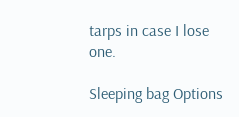tarps in case I lose one.

Sleeping bag Options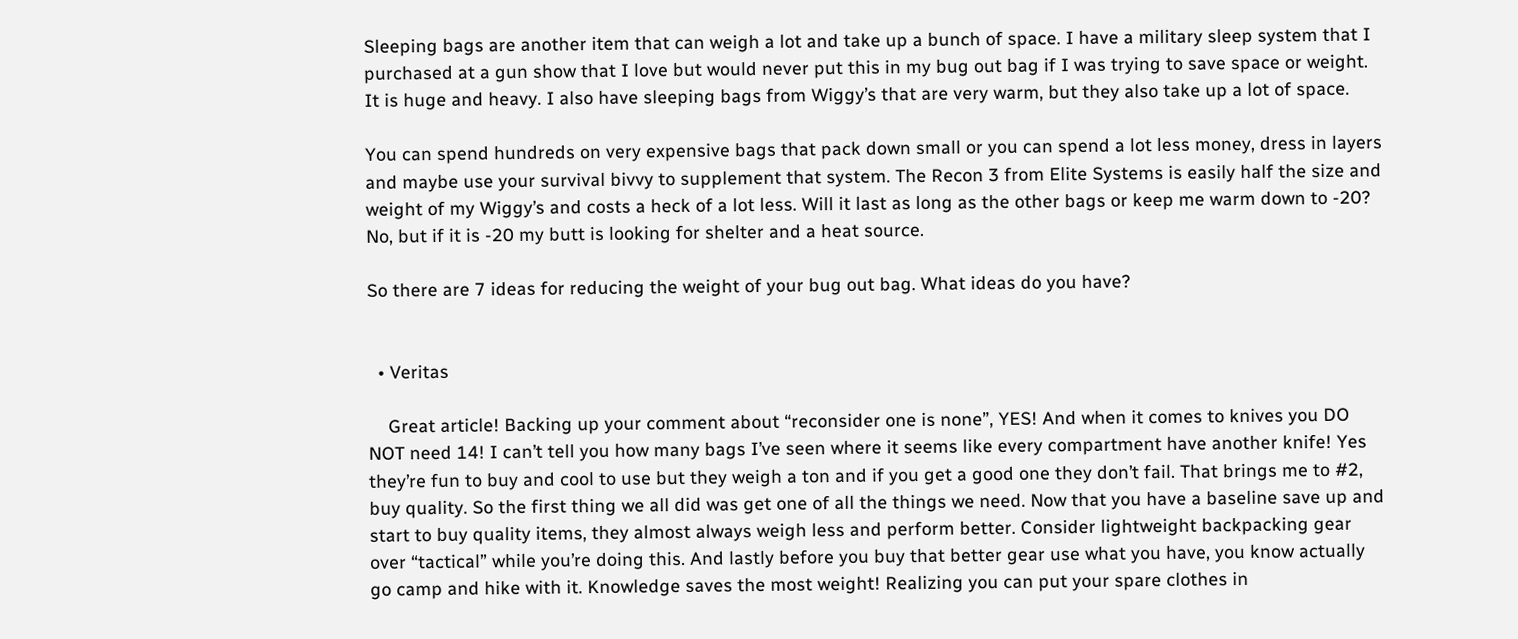Sleeping bags are another item that can weigh a lot and take up a bunch of space. I have a military sleep system that I purchased at a gun show that I love but would never put this in my bug out bag if I was trying to save space or weight. It is huge and heavy. I also have sleeping bags from Wiggy’s that are very warm, but they also take up a lot of space.

You can spend hundreds on very expensive bags that pack down small or you can spend a lot less money, dress in layers and maybe use your survival bivvy to supplement that system. The Recon 3 from Elite Systems is easily half the size and weight of my Wiggy’s and costs a heck of a lot less. Will it last as long as the other bags or keep me warm down to -20? No, but if it is -20 my butt is looking for shelter and a heat source.

So there are 7 ideas for reducing the weight of your bug out bag. What ideas do you have?


  • Veritas

    Great article! Backing up your comment about “reconsider one is none”, YES! And when it comes to knives you DO NOT need 14! I can’t tell you how many bags I’ve seen where it seems like every compartment have another knife! Yes they’re fun to buy and cool to use but they weigh a ton and if you get a good one they don’t fail. That brings me to #2, buy quality. So the first thing we all did was get one of all the things we need. Now that you have a baseline save up and start to buy quality items, they almost always weigh less and perform better. Consider lightweight backpacking gear over “tactical” while you’re doing this. And lastly before you buy that better gear use what you have, you know actually go camp and hike with it. Knowledge saves the most weight! Realizing you can put your spare clothes in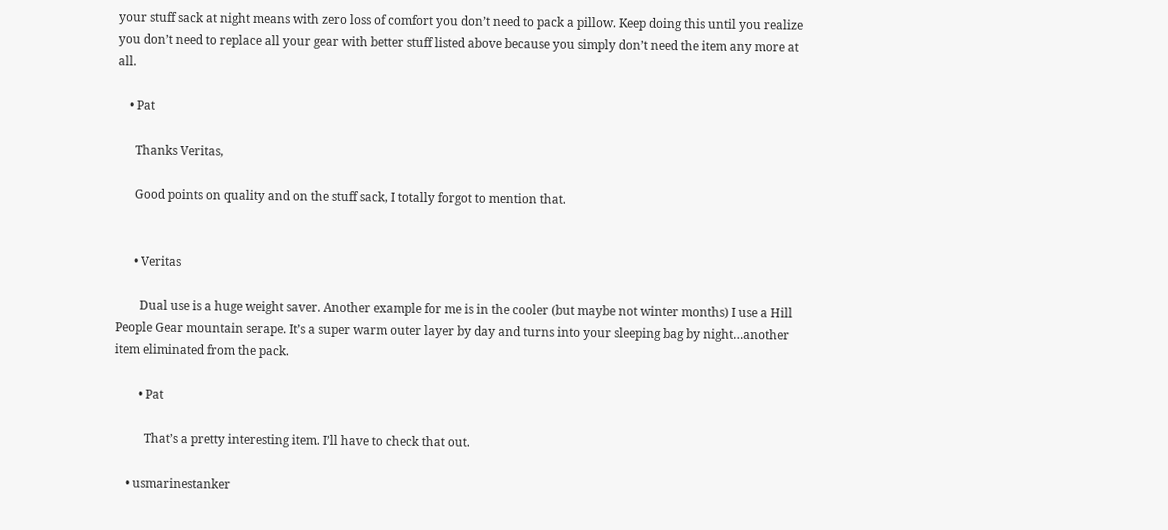your stuff sack at night means with zero loss of comfort you don’t need to pack a pillow. Keep doing this until you realize you don’t need to replace all your gear with better stuff listed above because you simply don’t need the item any more at all.

    • Pat

      Thanks Veritas,

      Good points on quality and on the stuff sack, I totally forgot to mention that.


      • Veritas

        Dual use is a huge weight saver. Another example for me is in the cooler (but maybe not winter months) I use a Hill People Gear mountain serape. It’s a super warm outer layer by day and turns into your sleeping bag by night…another item eliminated from the pack.

        • Pat

          That’s a pretty interesting item. I’ll have to check that out.

    • usmarinestanker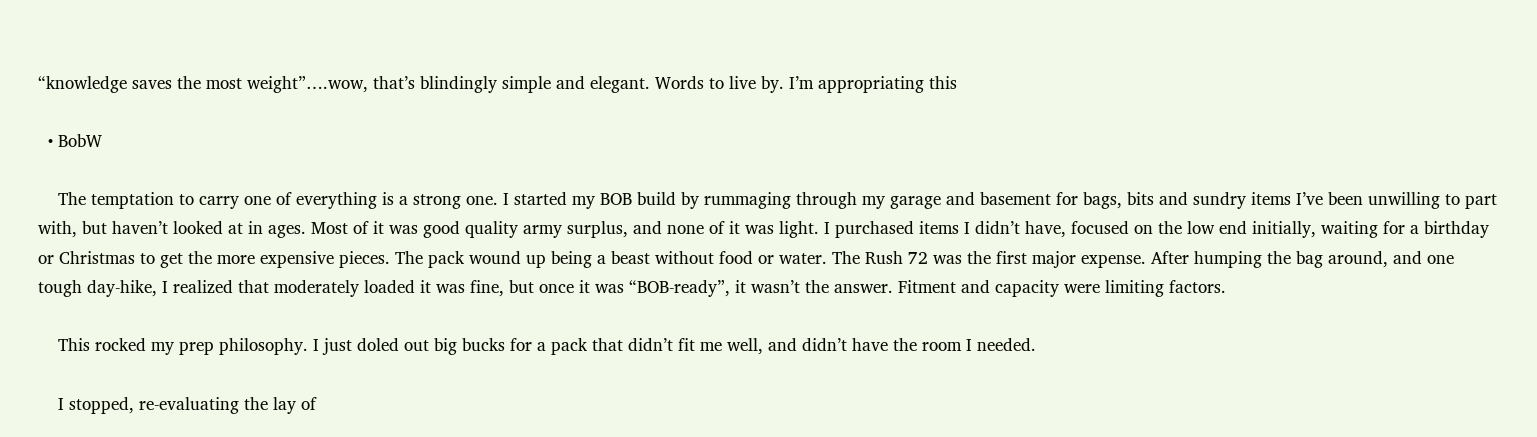“knowledge saves the most weight”….wow, that’s blindingly simple and elegant. Words to live by. I’m appropriating this

  • BobW

    The temptation to carry one of everything is a strong one. I started my BOB build by rummaging through my garage and basement for bags, bits and sundry items I’ve been unwilling to part with, but haven’t looked at in ages. Most of it was good quality army surplus, and none of it was light. I purchased items I didn’t have, focused on the low end initially, waiting for a birthday or Christmas to get the more expensive pieces. The pack wound up being a beast without food or water. The Rush 72 was the first major expense. After humping the bag around, and one tough day-hike, I realized that moderately loaded it was fine, but once it was “BOB-ready”, it wasn’t the answer. Fitment and capacity were limiting factors.

    This rocked my prep philosophy. I just doled out big bucks for a pack that didn’t fit me well, and didn’t have the room I needed.

    I stopped, re-evaluating the lay of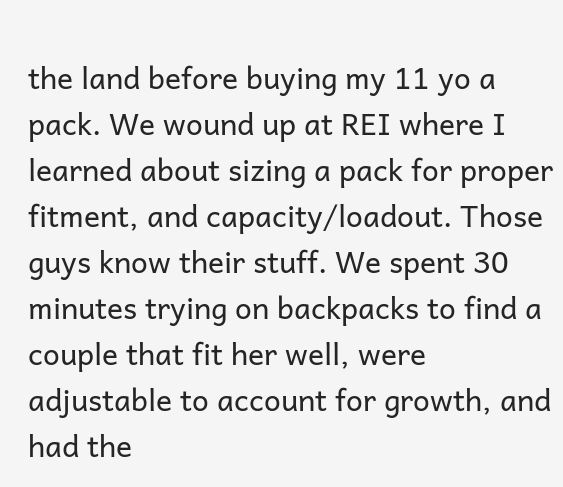the land before buying my 11 yo a pack. We wound up at REI where I learned about sizing a pack for proper fitment, and capacity/loadout. Those guys know their stuff. We spent 30 minutes trying on backpacks to find a couple that fit her well, were adjustable to account for growth, and had the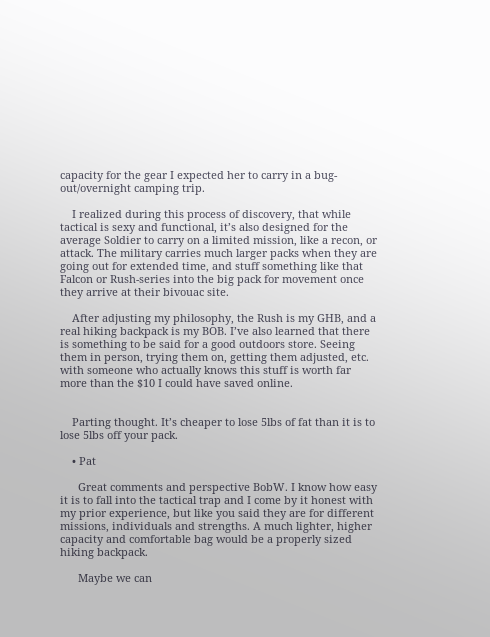capacity for the gear I expected her to carry in a bug-out/overnight camping trip.

    I realized during this process of discovery, that while tactical is sexy and functional, it’s also designed for the average Soldier to carry on a limited mission, like a recon, or attack. The military carries much larger packs when they are going out for extended time, and stuff something like that Falcon or Rush-series into the big pack for movement once they arrive at their bivouac site.

    After adjusting my philosophy, the Rush is my GHB, and a real hiking backpack is my BOB. I’ve also learned that there is something to be said for a good outdoors store. Seeing them in person, trying them on, getting them adjusted, etc. with someone who actually knows this stuff is worth far more than the $10 I could have saved online.


    Parting thought. It’s cheaper to lose 5lbs of fat than it is to lose 5lbs off your pack.

    • Pat

      Great comments and perspective BobW. I know how easy it is to fall into the tactical trap and I come by it honest with my prior experience, but like you said they are for different missions, individuals and strengths. A much lighter, higher capacity and comfortable bag would be a properly sized hiking backpack.

      Maybe we can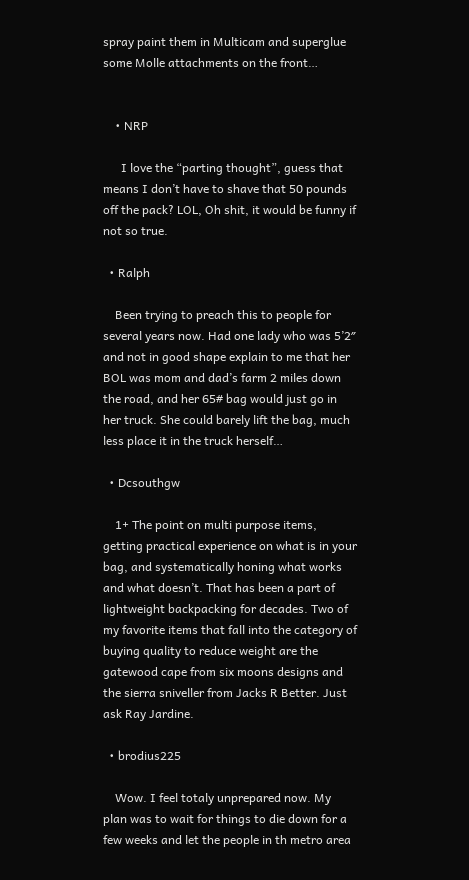spray paint them in Multicam and superglue some Molle attachments on the front…


    • NRP

      I love the “parting thought”, guess that means I don’t have to shave that 50 pounds off the pack? LOL, Oh shit, it would be funny if not so true.

  • Ralph

    Been trying to preach this to people for several years now. Had one lady who was 5’2″ and not in good shape explain to me that her BOL was mom and dad’s farm 2 miles down the road, and her 65# bag would just go in her truck. She could barely lift the bag, much less place it in the truck herself…

  • Dcsouthgw

    1+ The point on multi purpose items, getting practical experience on what is in your bag, and systematically honing what works and what doesn’t. That has been a part of lightweight backpacking for decades. Two of my favorite items that fall into the category of buying quality to reduce weight are the gatewood cape from six moons designs and the sierra sniveller from Jacks R Better. Just ask Ray Jardine.

  • brodius225

    Wow. I feel totaly unprepared now. My plan was to wait for things to die down for a few weeks and let the people in th metro area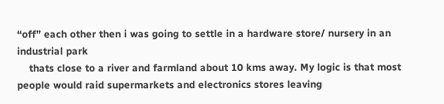“off” each other then i was going to settle in a hardware store/ nursery in an industrial park
    thats close to a river and farmland about 10 kms away. My logic is that most people would raid supermarkets and electronics stores leaving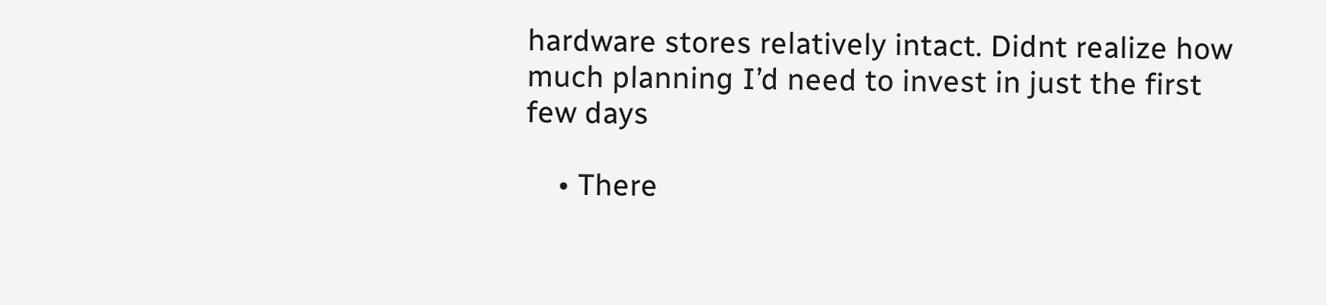hardware stores relatively intact. Didnt realize how much planning I’d need to invest in just the first few days

    • There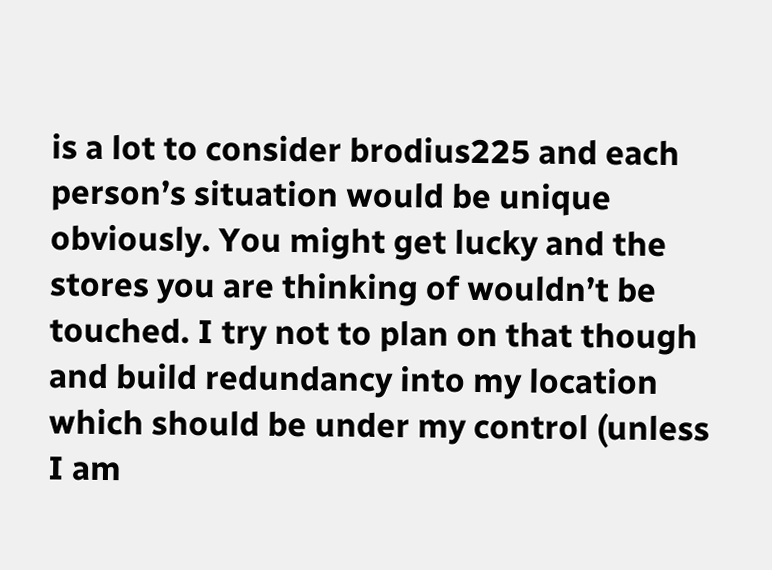is a lot to consider brodius225 and each person’s situation would be unique obviously. You might get lucky and the stores you are thinking of wouldn’t be touched. I try not to plan on that though and build redundancy into my location which should be under my control (unless I am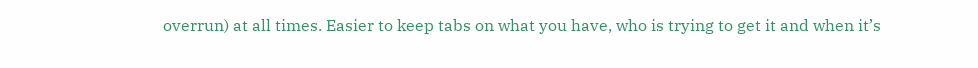overrun) at all times. Easier to keep tabs on what you have, who is trying to get it and when it’s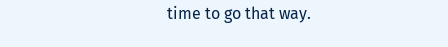time to go that way.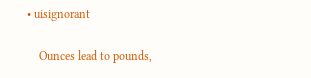• uisignorant

    Ounces lead to pounds,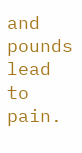and pounds lead to pain.